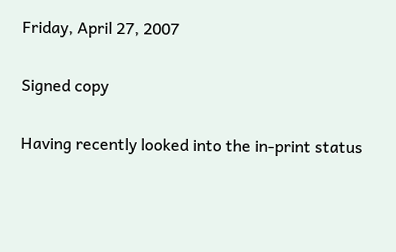Friday, April 27, 2007

Signed copy

Having recently looked into the in-print status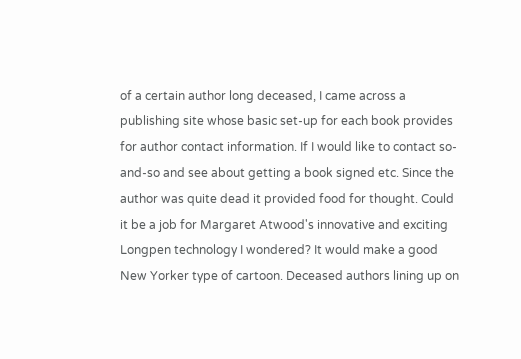of a certain author long deceased, I came across a publishing site whose basic set-up for each book provides for author contact information. If I would like to contact so-and-so and see about getting a book signed etc. Since the author was quite dead it provided food for thought. Could it be a job for Margaret Atwood's innovative and exciting Longpen technology I wondered? It would make a good New Yorker type of cartoon. Deceased authors lining up on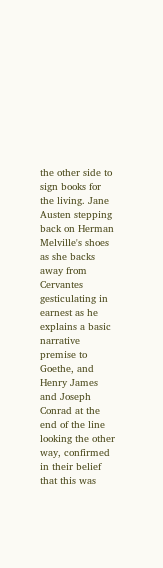the other side to sign books for the living. Jane Austen stepping back on Herman Melville's shoes as she backs away from Cervantes gesticulating in earnest as he explains a basic narrative premise to Goethe, and Henry James and Joseph Conrad at the end of the line looking the other way, confirmed in their belief that this was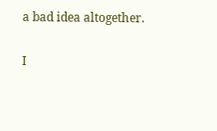a bad idea altogether.

I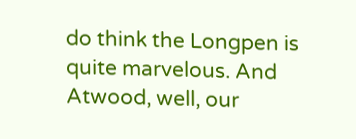do think the Longpen is quite marvelous. And Atwood, well, our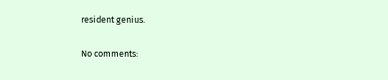resident genius.

No comments: